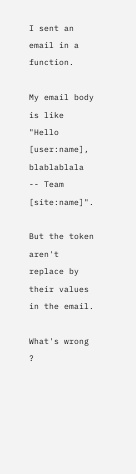I sent an email in a function.

My email body is like "Hello [user:name], blablablala -- Team [site:name]".

But the token aren't replace by their values in the email.

What's wrong ?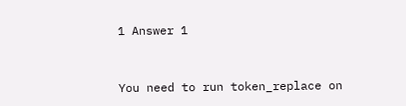1 Answer 1


You need to run token_replace on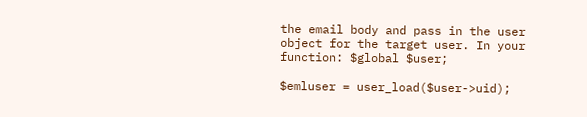the email body and pass in the user object for the target user. In your function: $global $user;

$emluser = user_load($user->uid);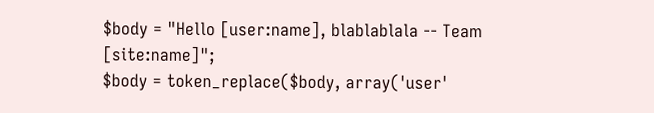$body = "Hello [user:name], blablablala -- Team [site:name]";
$body = token_replace($body, array('user'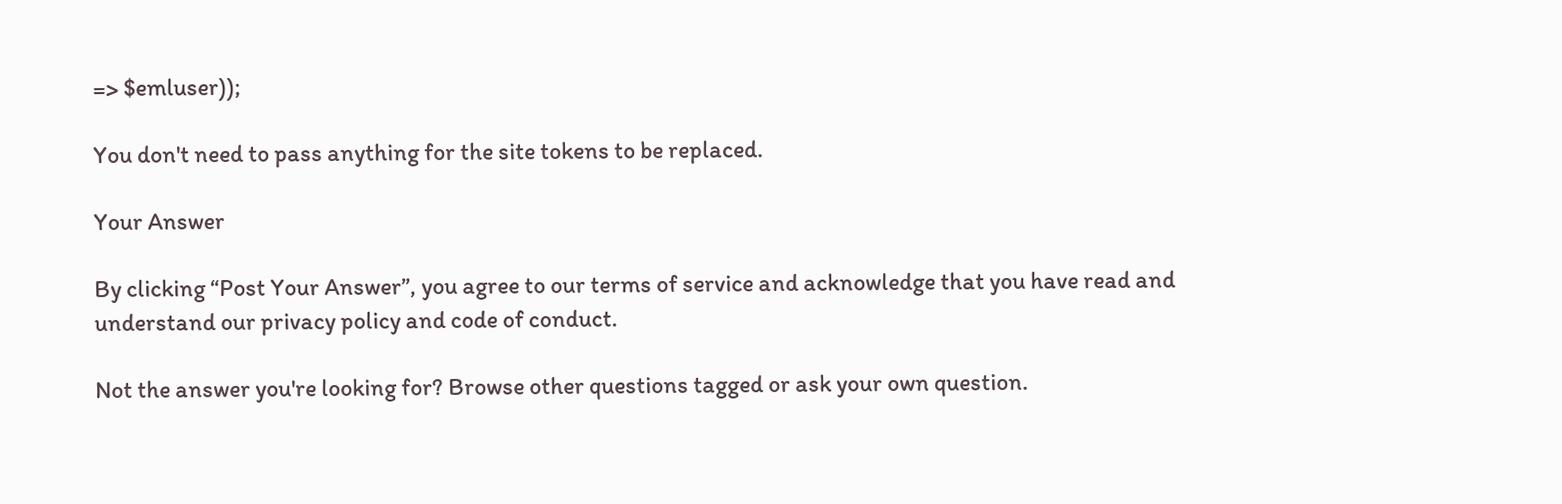=> $emluser));

You don't need to pass anything for the site tokens to be replaced.

Your Answer

By clicking “Post Your Answer”, you agree to our terms of service and acknowledge that you have read and understand our privacy policy and code of conduct.

Not the answer you're looking for? Browse other questions tagged or ask your own question.